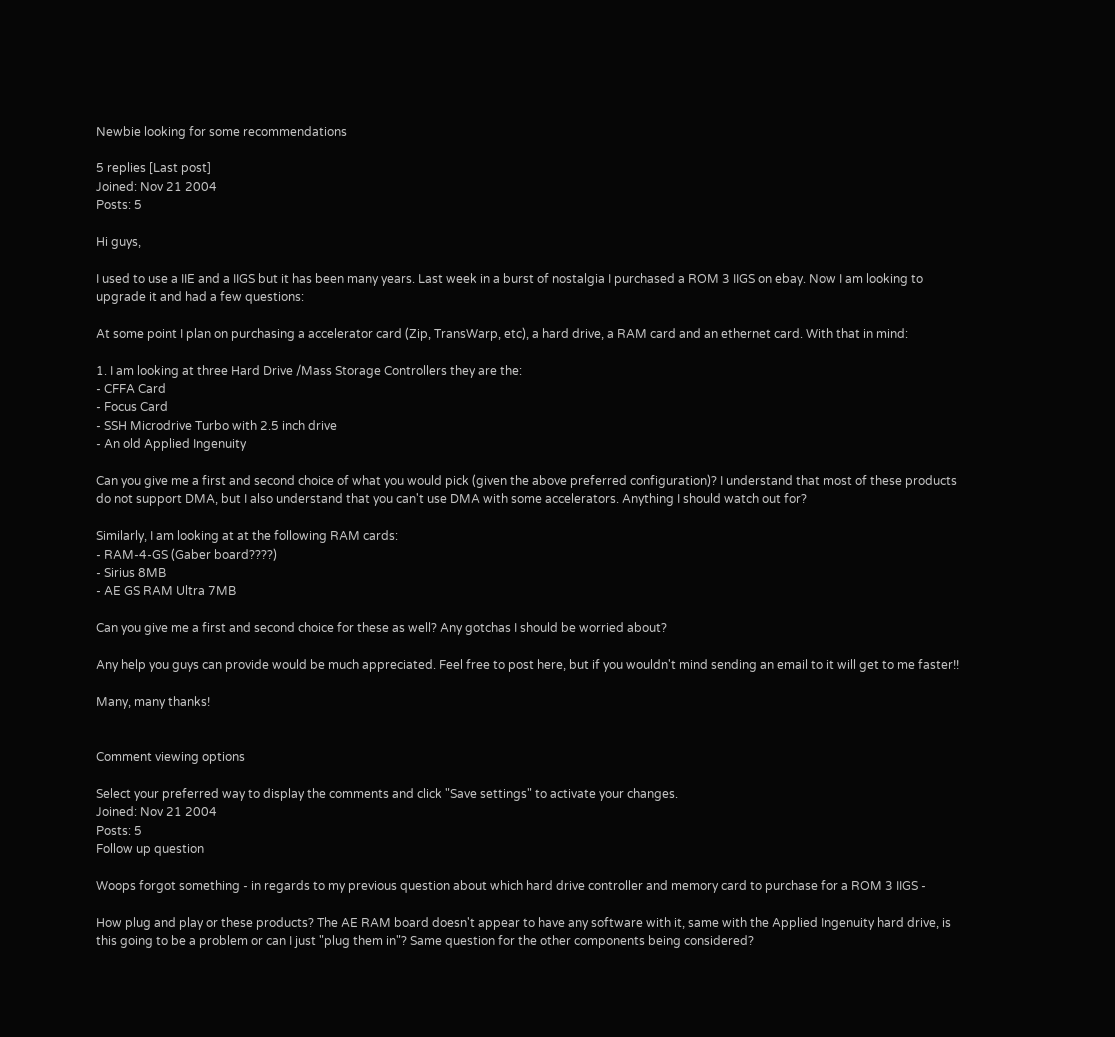Newbie looking for some recommendations

5 replies [Last post]
Joined: Nov 21 2004
Posts: 5

Hi guys,

I used to use a IIE and a IIGS but it has been many years. Last week in a burst of nostalgia I purchased a ROM 3 IIGS on ebay. Now I am looking to upgrade it and had a few questions:

At some point I plan on purchasing a accelerator card (Zip, TransWarp, etc), a hard drive, a RAM card and an ethernet card. With that in mind:

1. I am looking at three Hard Drive /Mass Storage Controllers they are the:
- CFFA Card
- Focus Card
- SSH Microdrive Turbo with 2.5 inch drive
- An old Applied Ingenuity

Can you give me a first and second choice of what you would pick (given the above preferred configuration)? I understand that most of these products do not support DMA, but I also understand that you can't use DMA with some accelerators. Anything I should watch out for?

Similarly, I am looking at at the following RAM cards:
- RAM-4-GS (Gaber board????)
- Sirius 8MB
- AE GS RAM Ultra 7MB

Can you give me a first and second choice for these as well? Any gotchas I should be worried about?

Any help you guys can provide would be much appreciated. Feel free to post here, but if you wouldn't mind sending an email to it will get to me faster!!

Many, many thanks!


Comment viewing options

Select your preferred way to display the comments and click "Save settings" to activate your changes.
Joined: Nov 21 2004
Posts: 5
Follow up question

Woops forgot something - in regards to my previous question about which hard drive controller and memory card to purchase for a ROM 3 IIGS -

How plug and play or these products? The AE RAM board doesn't appear to have any software with it, same with the Applied Ingenuity hard drive, is this going to be a problem or can I just "plug them in"? Same question for the other components being considered?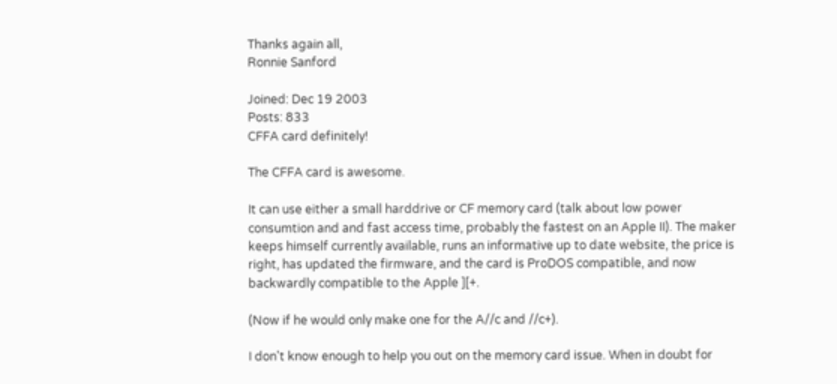Thanks again all,
Ronnie Sanford

Joined: Dec 19 2003
Posts: 833
CFFA card definitely!

The CFFA card is awesome.

It can use either a small harddrive or CF memory card (talk about low power consumtion and and fast access time, probably the fastest on an Apple II). The maker keeps himself currently available, runs an informative up to date website, the price is right, has updated the firmware, and the card is ProDOS compatible, and now backwardly compatible to the Apple ][+.

(Now if he would only make one for the A//c and //c+).

I don't know enough to help you out on the memory card issue. When in doubt for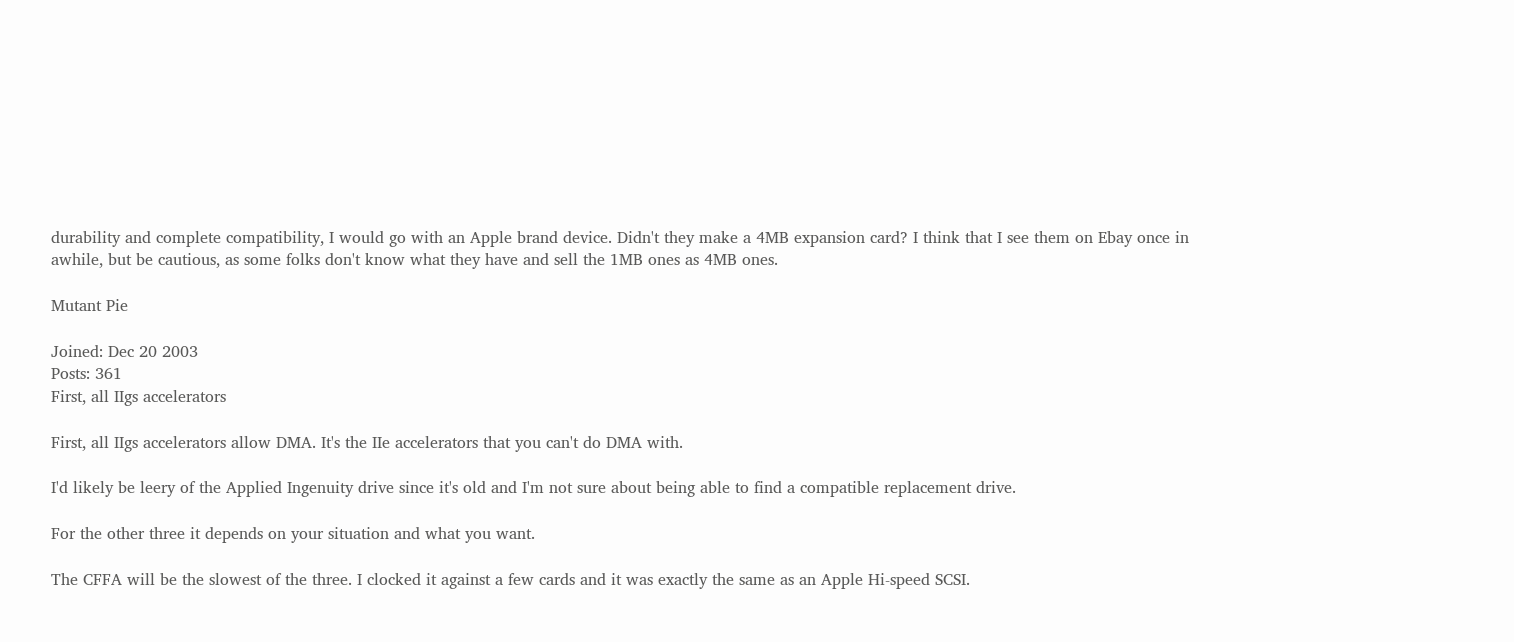durability and complete compatibility, I would go with an Apple brand device. Didn't they make a 4MB expansion card? I think that I see them on Ebay once in awhile, but be cautious, as some folks don't know what they have and sell the 1MB ones as 4MB ones.

Mutant Pie

Joined: Dec 20 2003
Posts: 361
First, all IIgs accelerators

First, all IIgs accelerators allow DMA. It's the IIe accelerators that you can't do DMA with.

I'd likely be leery of the Applied Ingenuity drive since it's old and I'm not sure about being able to find a compatible replacement drive.

For the other three it depends on your situation and what you want.

The CFFA will be the slowest of the three. I clocked it against a few cards and it was exactly the same as an Apple Hi-speed SCSI.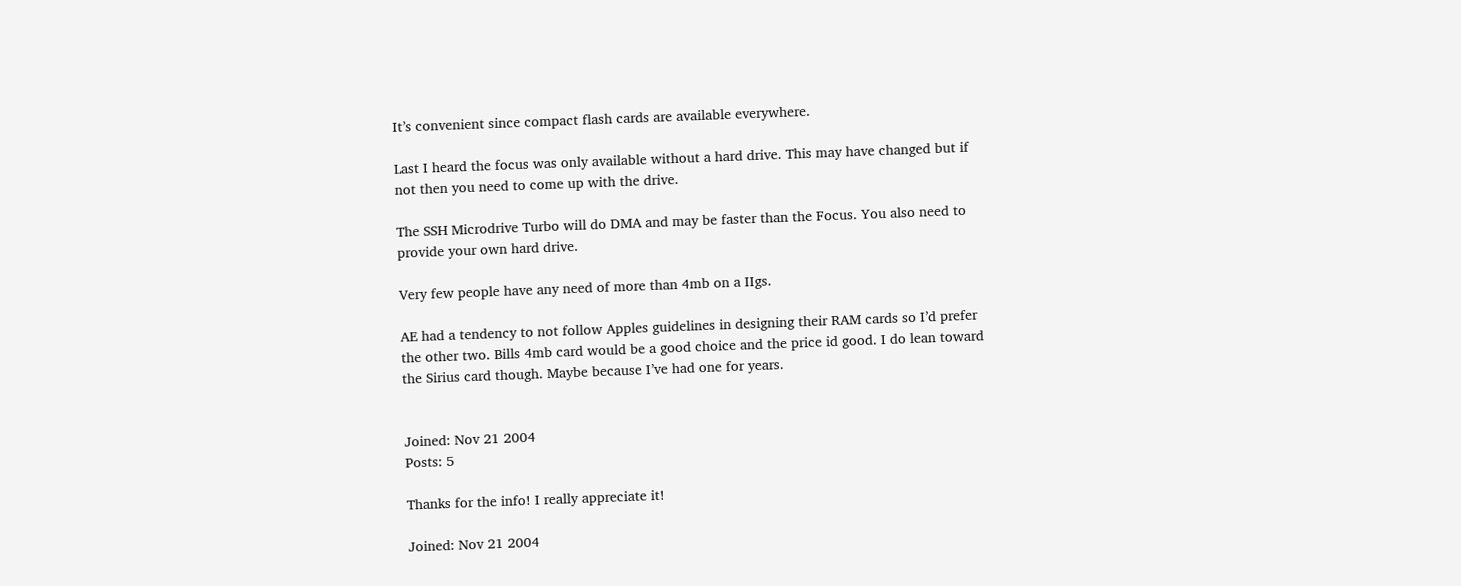It’s convenient since compact flash cards are available everywhere.

Last I heard the focus was only available without a hard drive. This may have changed but if not then you need to come up with the drive.

The SSH Microdrive Turbo will do DMA and may be faster than the Focus. You also need to provide your own hard drive.

Very few people have any need of more than 4mb on a IIgs.

AE had a tendency to not follow Apples guidelines in designing their RAM cards so I’d prefer the other two. Bills 4mb card would be a good choice and the price id good. I do lean toward the Sirius card though. Maybe because I’ve had one for years.


Joined: Nov 21 2004
Posts: 5

Thanks for the info! I really appreciate it!

Joined: Nov 21 2004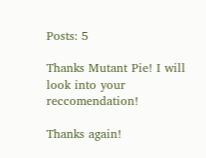Posts: 5

Thanks Mutant Pie! I will look into your reccomendation!

Thanks again!